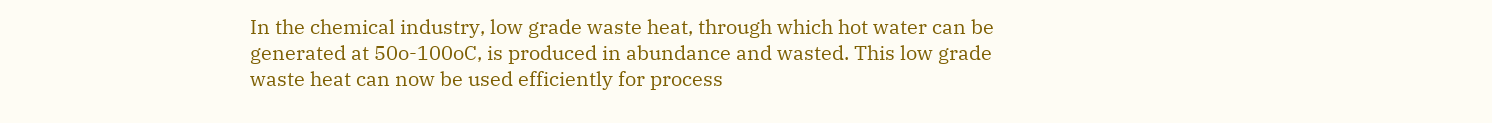In the chemical industry, low grade waste heat, through which hot water can be generated at 50o-100oC, is produced in abundance and wasted. This low grade waste heat can now be used efficiently for process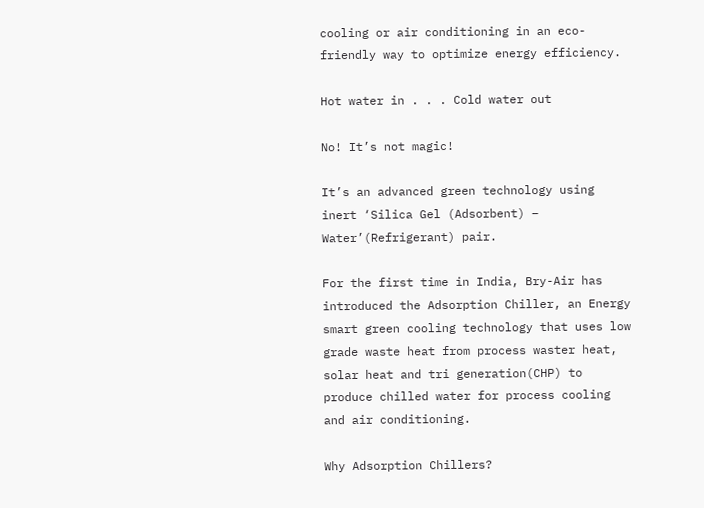cooling or air conditioning in an eco-friendly way to optimize energy efficiency.

Hot water in . . . Cold water out

No! It’s not magic!

It’s an advanced green technology using inert ‘Silica Gel (Adsorbent) – Water’(Refrigerant) pair.

For the first time in India, Bry-Air has introduced the Adsorption Chiller, an Energy smart green cooling technology that uses low grade waste heat from process waster heat, solar heat and tri generation(CHP) to produce chilled water for process cooling and air conditioning.

Why Adsorption Chillers?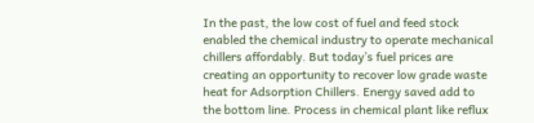In the past, the low cost of fuel and feed stock enabled the chemical industry to operate mechanical chillers affordably. But today’s fuel prices are creating an opportunity to recover low grade waste heat for Adsorption Chillers. Energy saved add to the bottom line. Process in chemical plant like reflux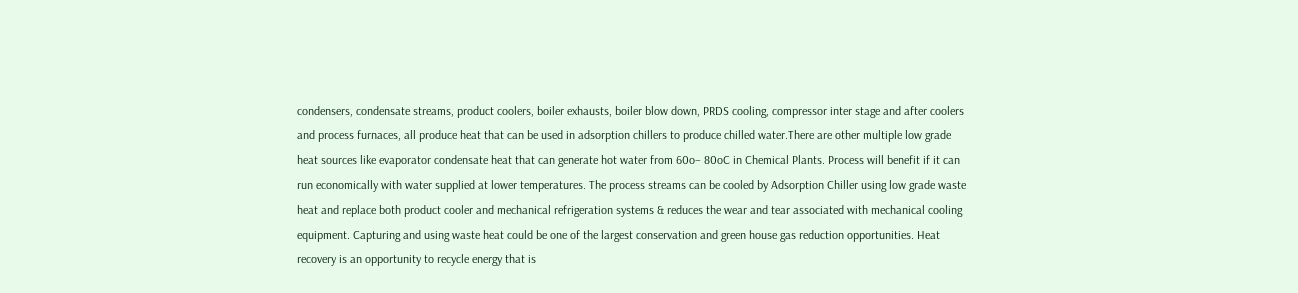condensers, condensate streams, product coolers, boiler exhausts, boiler blow down, PRDS cooling, compressor inter stage and after coolers and process furnaces, all produce heat that can be used in adsorption chillers to produce chilled water.There are other multiple low grade heat sources like evaporator condensate heat that can generate hot water from 60o– 80oC in Chemical Plants. Process will benefit if it can run economically with water supplied at lower temperatures. The process streams can be cooled by Adsorption Chiller using low grade waste heat and replace both product cooler and mechanical refrigeration systems & reduces the wear and tear associated with mechanical cooling equipment. Capturing and using waste heat could be one of the largest conservation and green house gas reduction opportunities. Heat recovery is an opportunity to recycle energy that is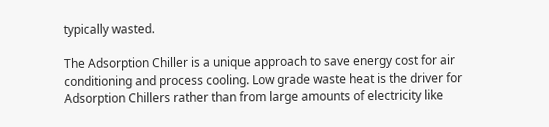typically wasted.

The Adsorption Chiller is a unique approach to save energy cost for air conditioning and process cooling. Low grade waste heat is the driver for Adsorption Chillers rather than from large amounts of electricity like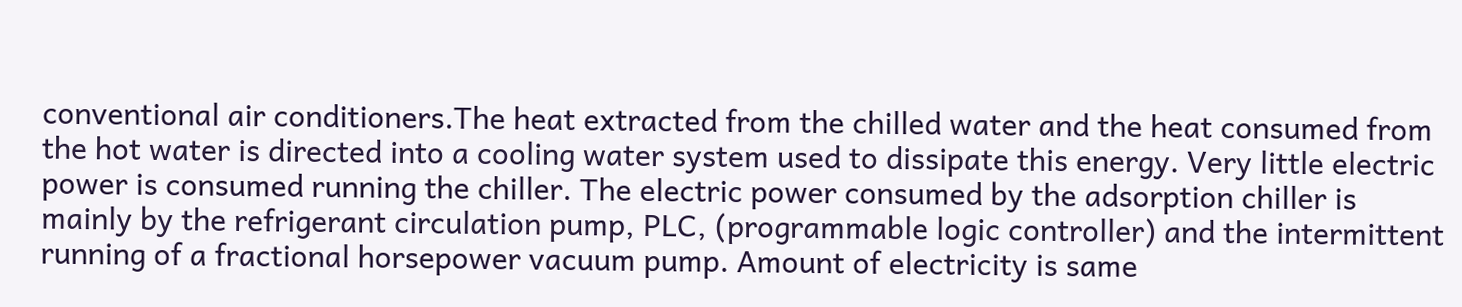conventional air conditioners.The heat extracted from the chilled water and the heat consumed from the hot water is directed into a cooling water system used to dissipate this energy. Very little electric power is consumed running the chiller. The electric power consumed by the adsorption chiller is mainly by the refrigerant circulation pump, PLC, (programmable logic controller) and the intermittent running of a fractional horsepower vacuum pump. Amount of electricity is same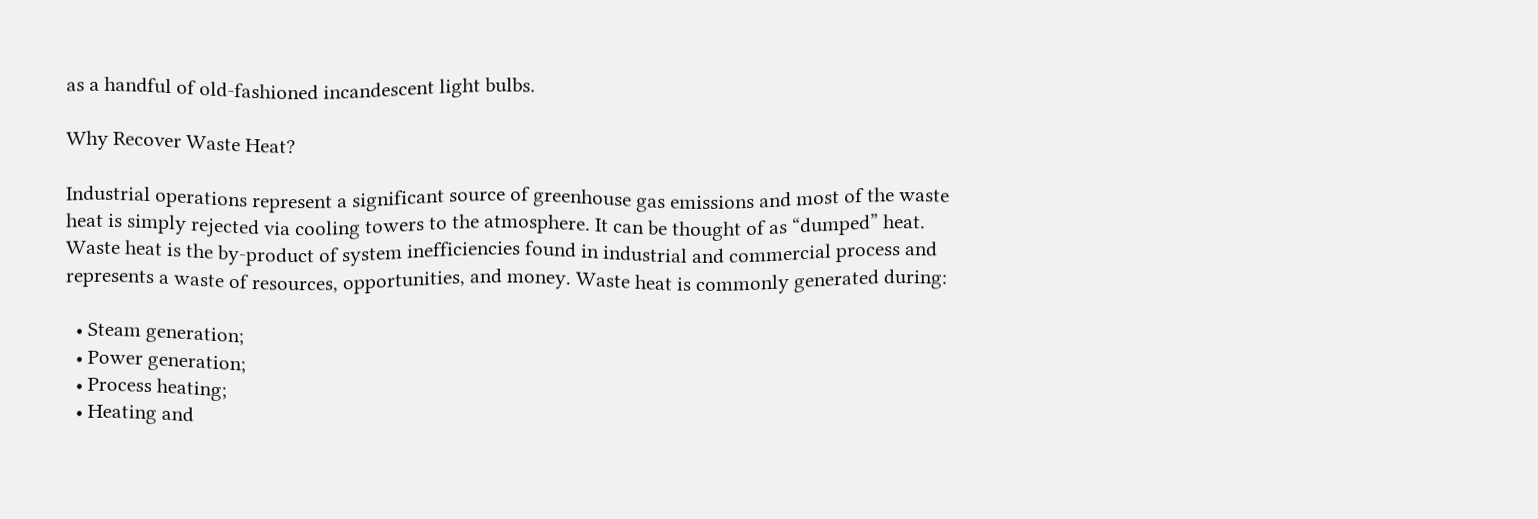as a handful of old-fashioned incandescent light bulbs.

Why Recover Waste Heat?

Industrial operations represent a significant source of greenhouse gas emissions and most of the waste heat is simply rejected via cooling towers to the atmosphere. It can be thought of as “dumped” heat. Waste heat is the by-product of system inefficiencies found in industrial and commercial process and represents a waste of resources, opportunities, and money. Waste heat is commonly generated during:

  • Steam generation;
  • Power generation;
  • Process heating;
  • Heating and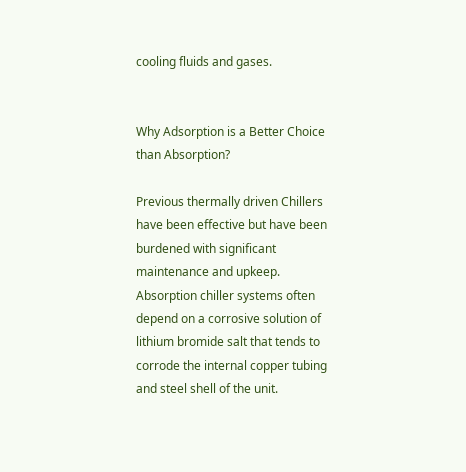cooling fluids and gases.


Why Adsorption is a Better Choice than Absorption?

Previous thermally driven Chillers have been effective but have been burdened with significant maintenance and upkeep. Absorption chiller systems often depend on a corrosive solution of lithium bromide salt that tends to corrode the internal copper tubing and steel shell of the unit.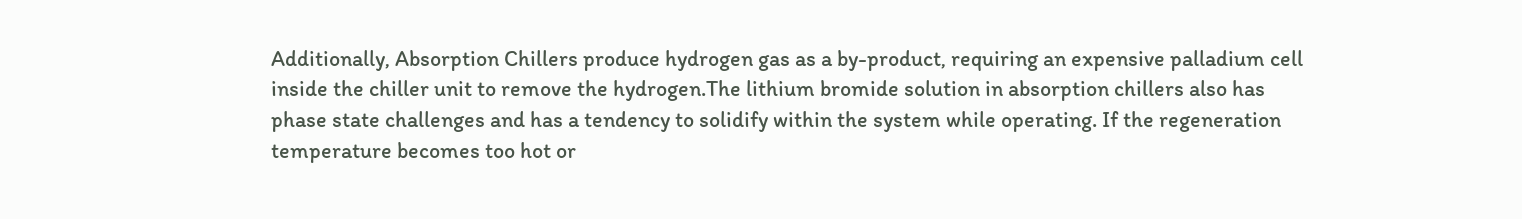Additionally, Absorption Chillers produce hydrogen gas as a by-product, requiring an expensive palladium cell inside the chiller unit to remove the hydrogen.The lithium bromide solution in absorption chillers also has phase state challenges and has a tendency to solidify within the system while operating. If the regeneration temperature becomes too hot or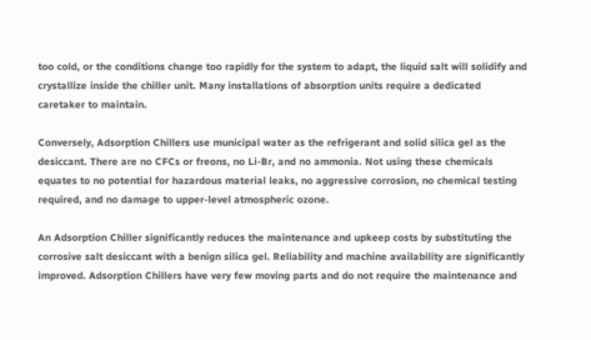too cold, or the conditions change too rapidly for the system to adapt, the liquid salt will solidify and crystallize inside the chiller unit. Many installations of absorption units require a dedicated caretaker to maintain.

Conversely, Adsorption Chillers use municipal water as the refrigerant and solid silica gel as the desiccant. There are no CFCs or freons, no Li-Br, and no ammonia. Not using these chemicals equates to no potential for hazardous material leaks, no aggressive corrosion, no chemical testing required, and no damage to upper-level atmospheric ozone.

An Adsorption Chiller significantly reduces the maintenance and upkeep costs by substituting the corrosive salt desiccant with a benign silica gel. Reliability and machine availability are significantly improved. Adsorption Chillers have very few moving parts and do not require the maintenance and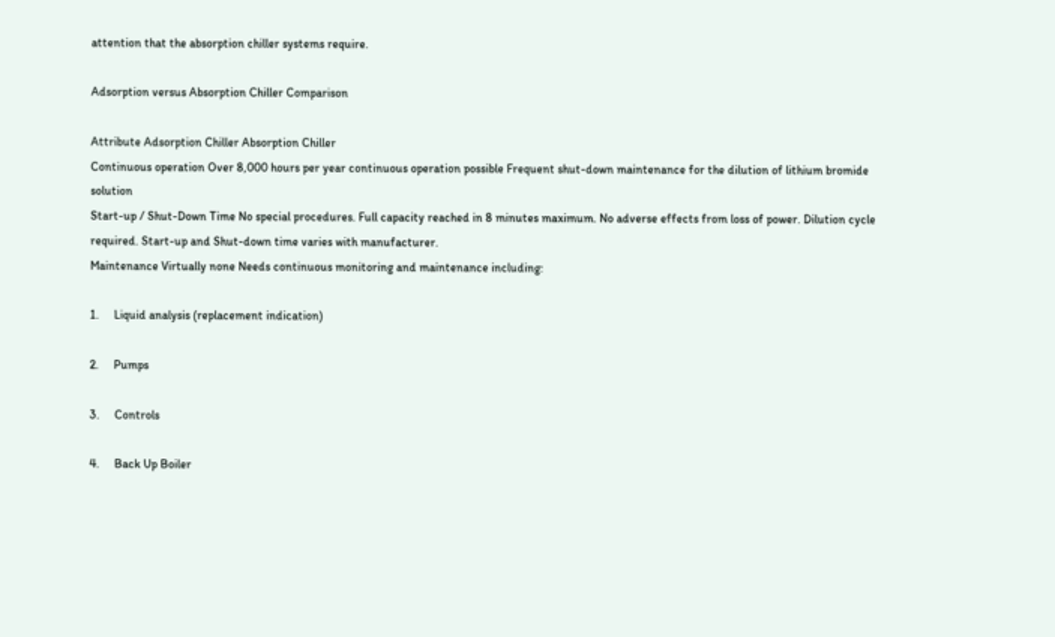attention that the absorption chiller systems require.

Adsorption versus Absorption Chiller Comparison

Attribute Adsorption Chiller Absorption Chiller
Continuous operation Over 8,000 hours per year continuous operation possible Frequent shut-down maintenance for the dilution of lithium bromide solution
Start-up / Shut-Down Time No special procedures. Full capacity reached in 8 minutes maximum. No adverse effects from loss of power. Dilution cycle required. Start-up and Shut-down time varies with manufacturer.
Maintenance Virtually none Needs continuous monitoring and maintenance including:

1.     Liquid analysis (replacement indication)

2.     Pumps

3.     Controls

4.     Back Up Boiler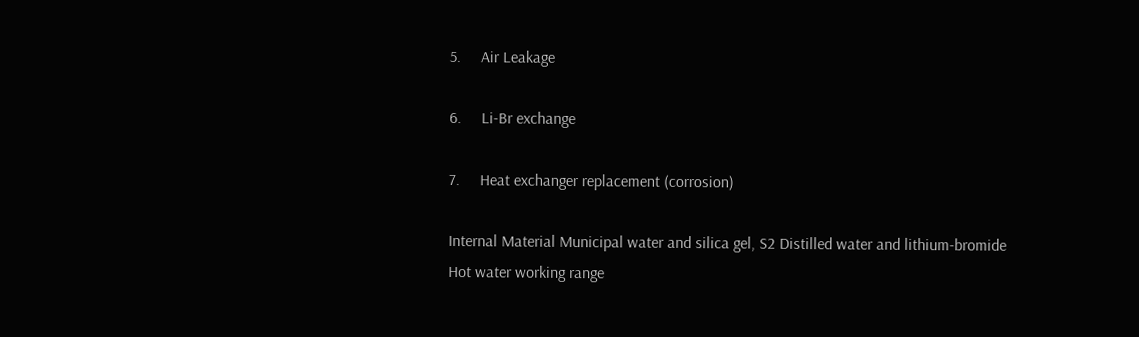5.     Air Leakage

6.     Li-Br exchange

7.     Heat exchanger replacement (corrosion)

Internal Material Municipal water and silica gel, S2 Distilled water and lithium-bromide
Hot water working range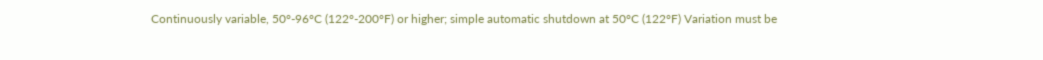Continuously variable, 50°-96°C (122°-200°F) or higher; simple automatic shutdown at 50°C (122°F) Variation must be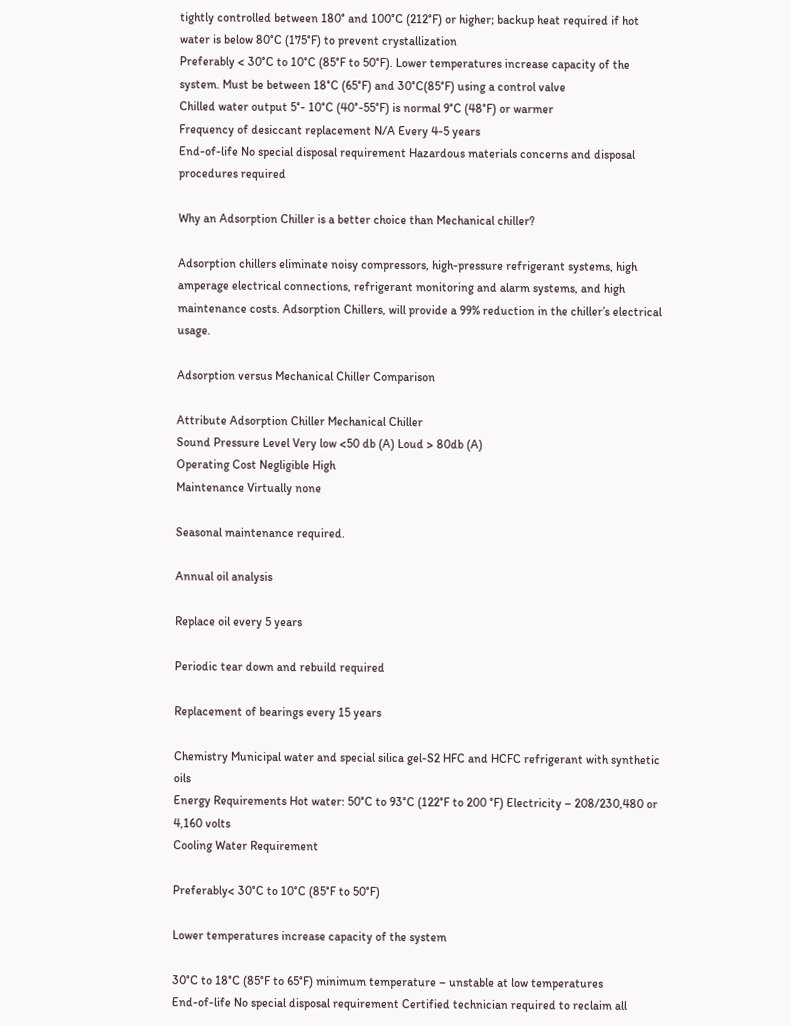tightly controlled between 180° and 100°C (212°F) or higher; backup heat required if hot water is below 80°C (175°F) to prevent crystallization
Preferably < 30°C to 10°C (85°F to 50°F). Lower temperatures increase capacity of the system. Must be between 18°C (65°F) and 30°C(85°F) using a control valve
Chilled water output 5°- 10°C (40°-55°F) is normal 9°C (48°F) or warmer
Frequency of desiccant replacement N/A Every 4-5 years
End-of-life No special disposal requirement Hazardous materials concerns and disposal procedures required

Why an Adsorption Chiller is a better choice than Mechanical chiller?

Adsorption chillers eliminate noisy compressors, high-pressure refrigerant systems, high amperage electrical connections, refrigerant monitoring and alarm systems, and high maintenance costs. Adsorption Chillers, will provide a 99% reduction in the chiller’s electrical usage.

Adsorption versus Mechanical Chiller Comparison

Attribute Adsorption Chiller Mechanical Chiller
Sound Pressure Level Very low <50 db (A) Loud > 80db (A)
Operating Cost Negligible High
Maintenance Virtually none

Seasonal maintenance required.

Annual oil analysis

Replace oil every 5 years

Periodic tear down and rebuild required

Replacement of bearings every 15 years

Chemistry Municipal water and special silica gel-S2 HFC and HCFC refrigerant with synthetic oils
Energy Requirements Hot water: 50°C to 93°C (122°F to 200 °F) Electricity – 208/230,480 or 4,160 volts
Cooling Water Requirement

Preferably< 30°C to 10°C (85°F to 50°F)

Lower temperatures increase capacity of the system

30°C to 18°C (85°F to 65°F) minimum temperature – unstable at low temperatures
End-of-life No special disposal requirement Certified technician required to reclaim all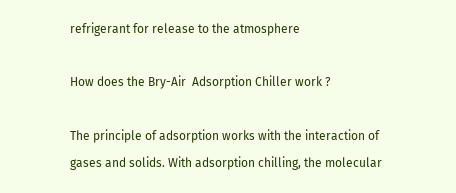refrigerant for release to the atmosphere

How does the Bry-Air  Adsorption Chiller work ?

The principle of adsorption works with the interaction of gases and solids. With adsorption chilling, the molecular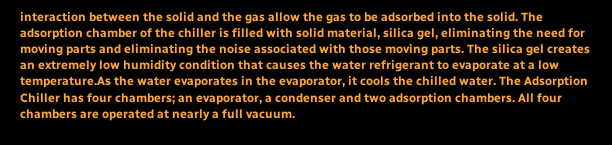interaction between the solid and the gas allow the gas to be adsorbed into the solid. The adsorption chamber of the chiller is filled with solid material, silica gel, eliminating the need for moving parts and eliminating the noise associated with those moving parts. The silica gel creates an extremely low humidity condition that causes the water refrigerant to evaporate at a low temperature.As the water evaporates in the evaporator, it cools the chilled water. The Adsorption Chiller has four chambers; an evaporator, a condenser and two adsorption chambers. All four chambers are operated at nearly a full vacuum.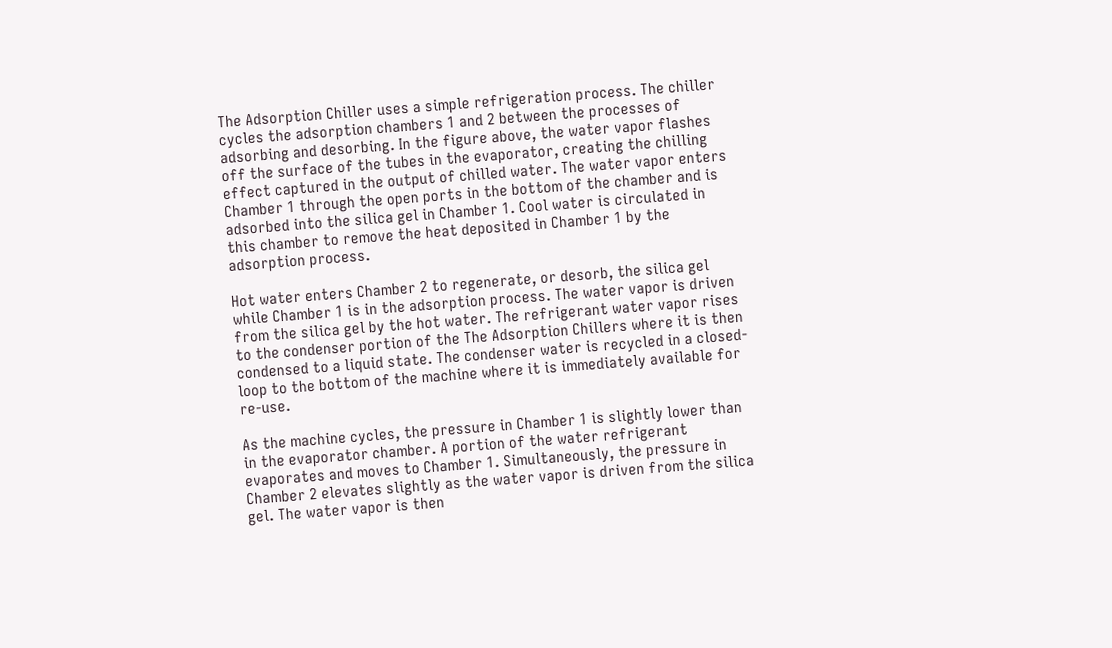The Adsorption Chiller uses a simple refrigeration process. The chiller cycles the adsorption chambers 1 and 2 between the processes of adsorbing and desorbing. In the figure above, the water vapor flashes off the surface of the tubes in the evaporator, creating the chilling effect captured in the output of chilled water. The water vapor enters Chamber 1 through the open ports in the bottom of the chamber and is adsorbed into the silica gel in Chamber 1. Cool water is circulated in this chamber to remove the heat deposited in Chamber 1 by the adsorption process.

Hot water enters Chamber 2 to regenerate, or desorb, the silica gel while Chamber 1 is in the adsorption process. The water vapor is driven from the silica gel by the hot water. The refrigerant water vapor rises to the condenser portion of the The Adsorption Chillers where it is then condensed to a liquid state. The condenser water is recycled in a closed-loop to the bottom of the machine where it is immediately available for re-use.

As the machine cycles, the pressure in Chamber 1 is slightly lower than in the evaporator chamber. A portion of the water refrigerant evaporates and moves to Chamber 1. Simultaneously, the pressure in Chamber 2 elevates slightly as the water vapor is driven from the silica gel. The water vapor is then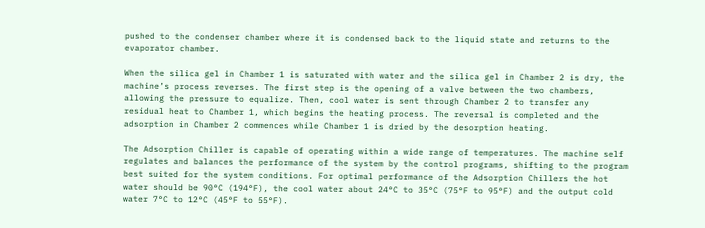pushed to the condenser chamber where it is condensed back to the liquid state and returns to the evaporator chamber.

When the silica gel in Chamber 1 is saturated with water and the silica gel in Chamber 2 is dry, the machine’s process reverses. The first step is the opening of a valve between the two chambers, allowing the pressure to equalize. Then, cool water is sent through Chamber 2 to transfer any residual heat to Chamber 1, which begins the heating process. The reversal is completed and the adsorption in Chamber 2 commences while Chamber 1 is dried by the desorption heating.

The Adsorption Chiller is capable of operating within a wide range of temperatures. The machine self regulates and balances the performance of the system by the control programs, shifting to the program best suited for the system conditions. For optimal performance of the Adsorption Chillers the hot water should be 90°C (194°F), the cool water about 24°C to 35°C (75°F to 95°F) and the output cold water 7°C to 12°C (45°F to 55°F).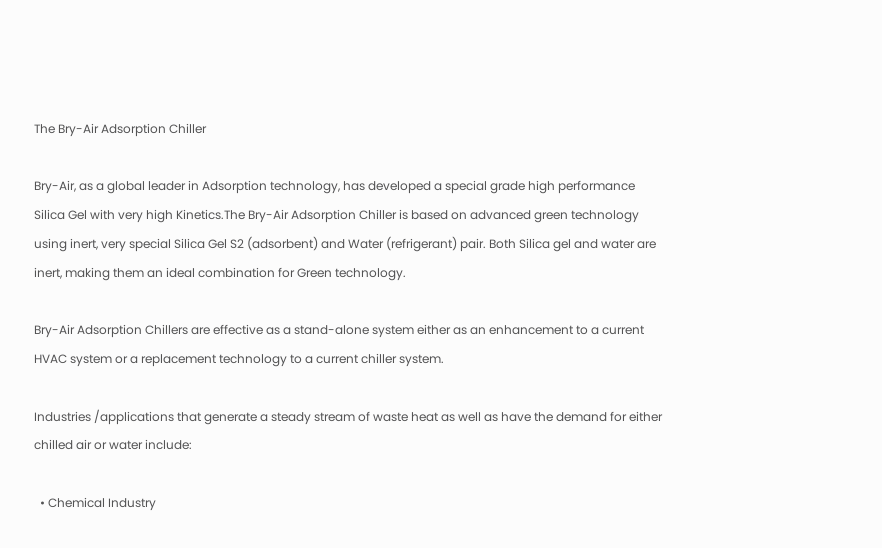The Bry-Air Adsorption Chiller

Bry-Air, as a global leader in Adsorption technology, has developed a special grade high performance Silica Gel with very high Kinetics.The Bry-Air Adsorption Chiller is based on advanced green technology using inert, very special Silica Gel S2 (adsorbent) and Water (refrigerant) pair. Both Silica gel and water are inert, making them an ideal combination for Green technology.

Bry-Air Adsorption Chillers are effective as a stand-alone system either as an enhancement to a current HVAC system or a replacement technology to a current chiller system.

Industries /applications that generate a steady stream of waste heat as well as have the demand for either chilled air or water include:

  • Chemical Industry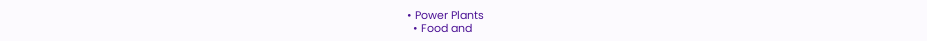• Power Plants
  • Food and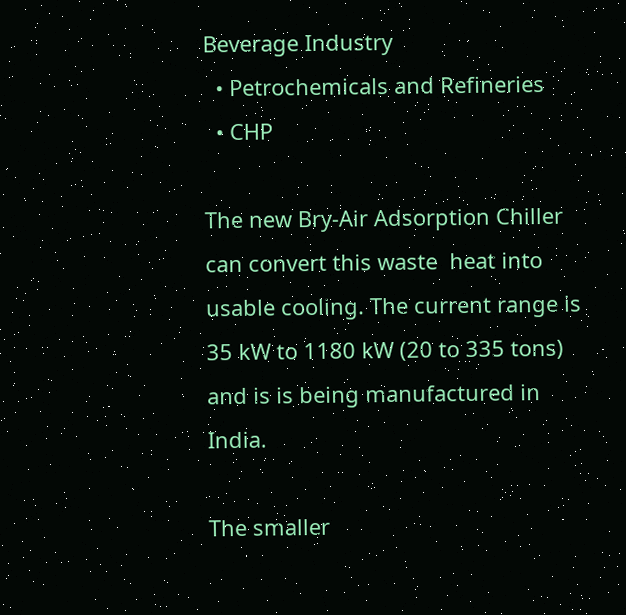Beverage Industry
  • Petrochemicals and Refineries
  • CHP

The new Bry-Air Adsorption Chiller can convert this waste  heat into usable cooling. The current range is 35 kW to 1180 kW (20 to 335 tons) and is is being manufactured in India.

The smaller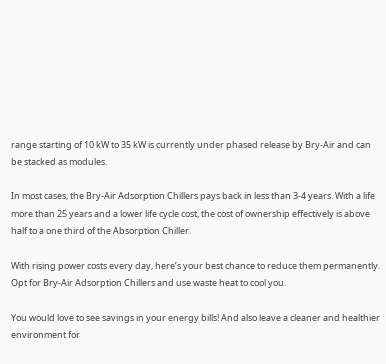range starting of 10 kW to 35 kW is currently under phased release by Bry-Air and can be stacked as modules.

In most cases, the Bry-Air Adsorption Chillers pays back in less than 3-4 years. With a life more than 25 years and a lower life cycle cost, the cost of ownership effectively is above half to a one third of the Absorption Chiller.

With rising power costs every day, here’s your best chance to reduce them permanently. Opt for Bry-Air Adsorption Chillers and use waste heat to cool you.

You would love to see savings in your energy bills! And also leave a cleaner and healthier environment for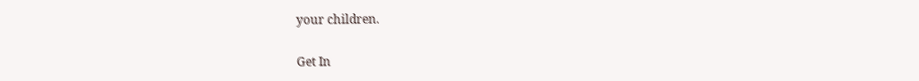your children.

Get In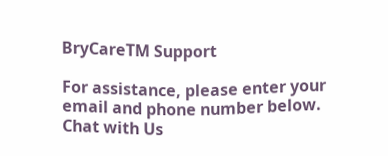BryCareTM Support

For assistance, please enter your email and phone number below.
Chat with Us